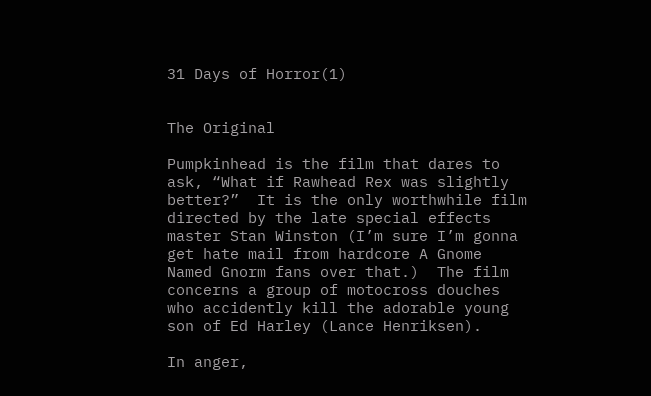31 Days of Horror(1)


The Original

Pumpkinhead is the film that dares to ask, “What if Rawhead Rex was slightly better?”  It is the only worthwhile film directed by the late special effects master Stan Winston (I’m sure I’m gonna get hate mail from hardcore A Gnome Named Gnorm fans over that.)  The film concerns a group of motocross douches who accidently kill the adorable young son of Ed Harley (Lance Henriksen).

In anger,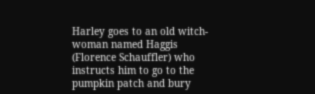Harley goes to an old witch-woman named Haggis (Florence Schauffler) who instructs him to go to the pumpkin patch and bury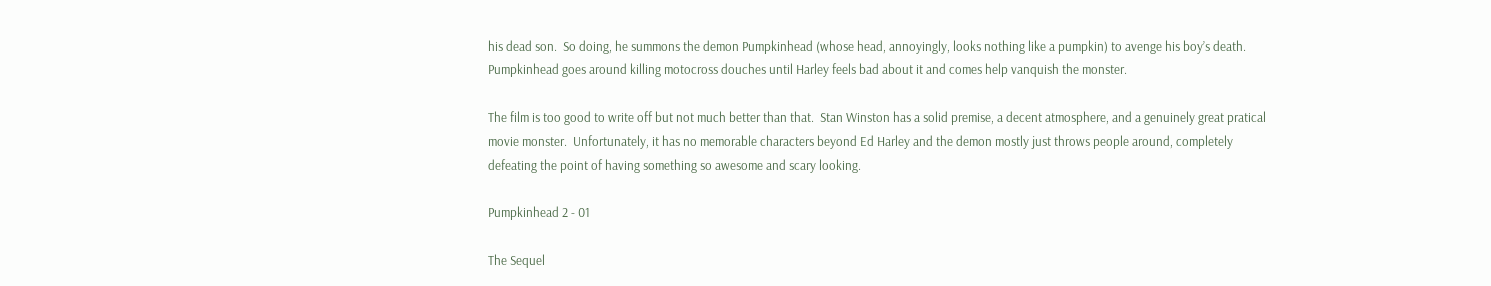his dead son.  So doing, he summons the demon Pumpkinhead (whose head, annoyingly, looks nothing like a pumpkin) to avenge his boy’s death.  Pumpkinhead goes around killing motocross douches until Harley feels bad about it and comes help vanquish the monster.

The film is too good to write off but not much better than that.  Stan Winston has a solid premise, a decent atmosphere, and a genuinely great pratical movie monster.  Unfortunately, it has no memorable characters beyond Ed Harley and the demon mostly just throws people around, completely defeating the point of having something so awesome and scary looking.

Pumpkinhead 2 - 01

The Sequel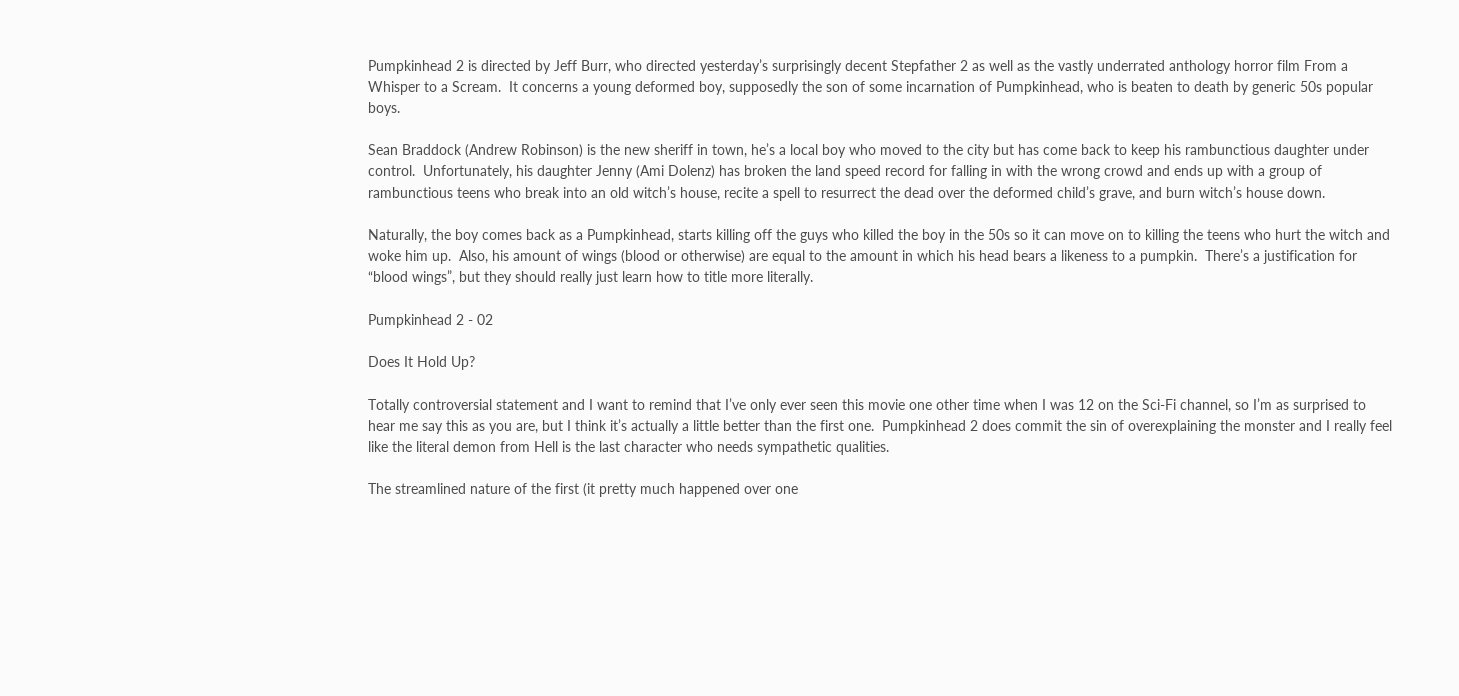Pumpkinhead 2 is directed by Jeff Burr, who directed yesterday’s surprisingly decent Stepfather 2 as well as the vastly underrated anthology horror film From a Whisper to a Scream.  It concerns a young deformed boy, supposedly the son of some incarnation of Pumpkinhead, who is beaten to death by generic 50s popular boys.

Sean Braddock (Andrew Robinson) is the new sheriff in town, he’s a local boy who moved to the city but has come back to keep his rambunctious daughter under control.  Unfortunately, his daughter Jenny (Ami Dolenz) has broken the land speed record for falling in with the wrong crowd and ends up with a group of rambunctious teens who break into an old witch’s house, recite a spell to resurrect the dead over the deformed child’s grave, and burn witch’s house down.

Naturally, the boy comes back as a Pumpkinhead, starts killing off the guys who killed the boy in the 50s so it can move on to killing the teens who hurt the witch and woke him up.  Also, his amount of wings (blood or otherwise) are equal to the amount in which his head bears a likeness to a pumpkin.  There’s a justification for “blood wings”, but they should really just learn how to title more literally.

Pumpkinhead 2 - 02

Does It Hold Up?

Totally controversial statement and I want to remind that I’ve only ever seen this movie one other time when I was 12 on the Sci-Fi channel, so I’m as surprised to hear me say this as you are, but I think it’s actually a little better than the first one.  Pumpkinhead 2 does commit the sin of overexplaining the monster and I really feel like the literal demon from Hell is the last character who needs sympathetic qualities.

The streamlined nature of the first (it pretty much happened over one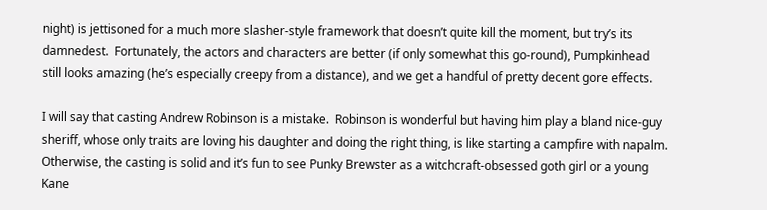night) is jettisoned for a much more slasher-style framework that doesn’t quite kill the moment, but try’s its damnedest.  Fortunately, the actors and characters are better (if only somewhat this go-round), Pumpkinhead still looks amazing (he’s especially creepy from a distance), and we get a handful of pretty decent gore effects.

I will say that casting Andrew Robinson is a mistake.  Robinson is wonderful but having him play a bland nice-guy sheriff, whose only traits are loving his daughter and doing the right thing, is like starting a campfire with napalm.  Otherwise, the casting is solid and it’s fun to see Punky Brewster as a witchcraft-obsessed goth girl or a young Kane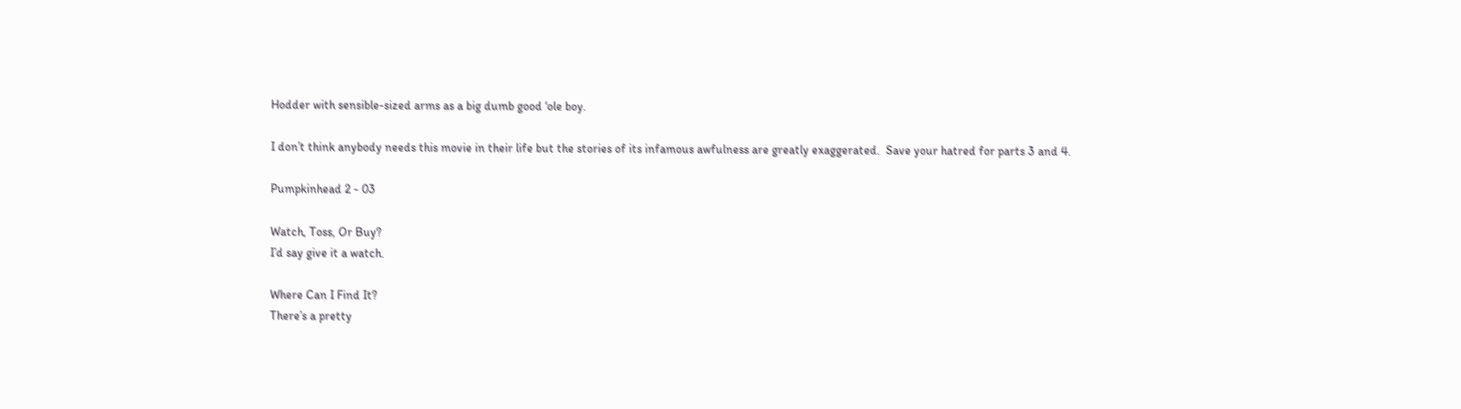Hodder with sensible-sized arms as a big dumb good ‘ole boy.

I don’t think anybody needs this movie in their life but the stories of its infamous awfulness are greatly exaggerated.  Save your hatred for parts 3 and 4.

Pumpkinhead 2 - 03

Watch, Toss, Or Buy?
I’d say give it a watch.

Where Can I Find It?
There’s a pretty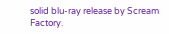solid blu-ray release by Scream Factory.